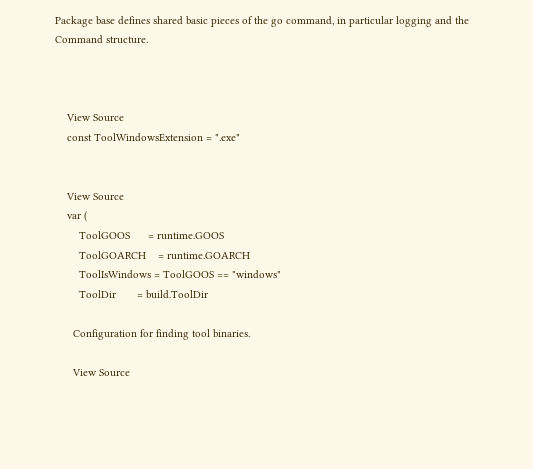Package base defines shared basic pieces of the go command, in particular logging and the Command structure.



    View Source
    const ToolWindowsExtension = ".exe"


    View Source
    var (
        ToolGOOS      = runtime.GOOS
        ToolGOARCH    = runtime.GOARCH
        ToolIsWindows = ToolGOOS == "windows"
        ToolDir       = build.ToolDir

      Configuration for finding tool binaries.

      View Source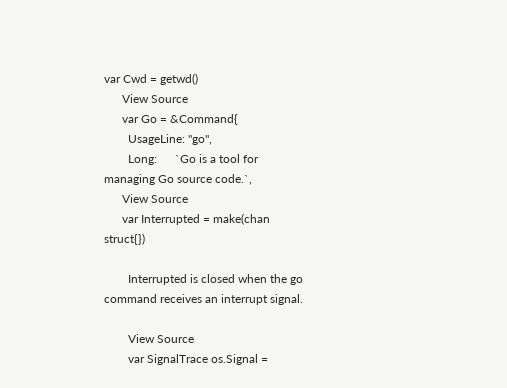var Cwd = getwd()
      View Source
      var Go = &Command{
        UsageLine: "go",
        Long:      `Go is a tool for managing Go source code.`,
      View Source
      var Interrupted = make(chan struct{})

        Interrupted is closed when the go command receives an interrupt signal.

        View Source
        var SignalTrace os.Signal =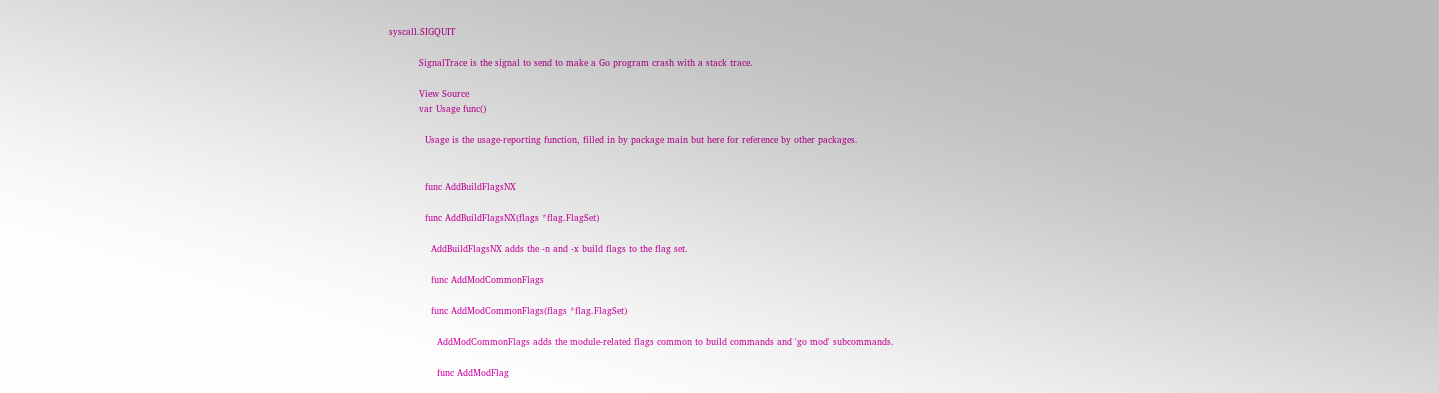syscall.SIGQUIT

          SignalTrace is the signal to send to make a Go program crash with a stack trace.

          View Source
          var Usage func()

            Usage is the usage-reporting function, filled in by package main but here for reference by other packages.


            func AddBuildFlagsNX

            func AddBuildFlagsNX(flags *flag.FlagSet)

              AddBuildFlagsNX adds the -n and -x build flags to the flag set.

              func AddModCommonFlags

              func AddModCommonFlags(flags *flag.FlagSet)

                AddModCommonFlags adds the module-related flags common to build commands and 'go mod' subcommands.

                func AddModFlag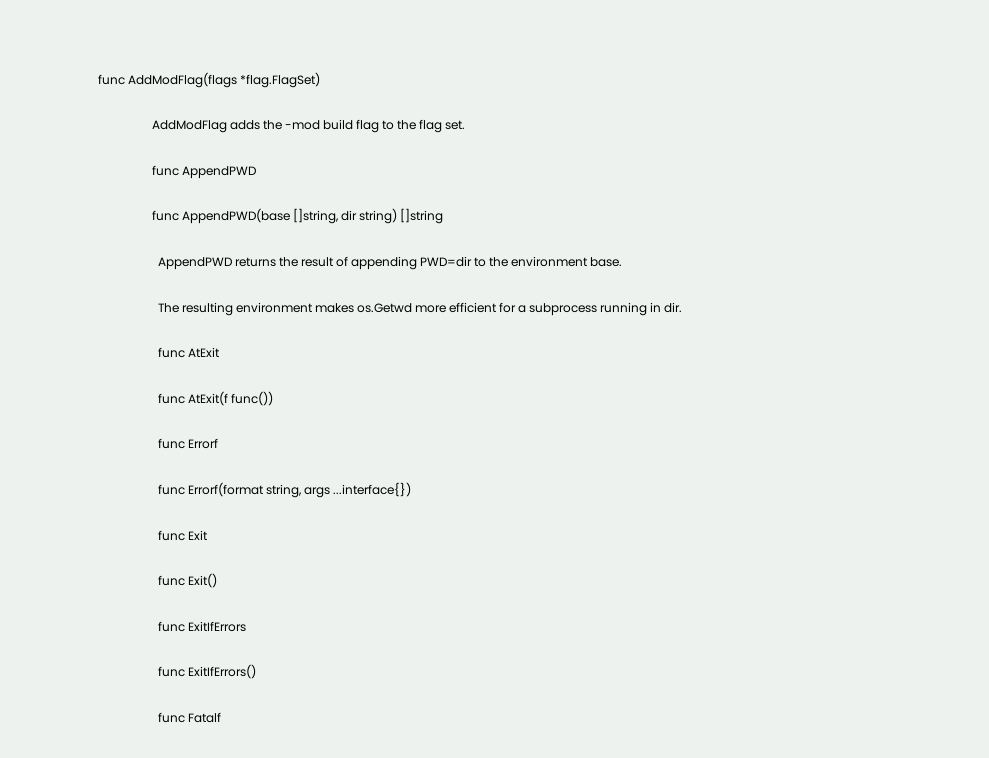func AddModFlag(flags *flag.FlagSet)

                  AddModFlag adds the -mod build flag to the flag set.

                  func AppendPWD

                  func AppendPWD(base []string, dir string) []string

                    AppendPWD returns the result of appending PWD=dir to the environment base.

                    The resulting environment makes os.Getwd more efficient for a subprocess running in dir.

                    func AtExit

                    func AtExit(f func())

                    func Errorf

                    func Errorf(format string, args ...interface{})

                    func Exit

                    func Exit()

                    func ExitIfErrors

                    func ExitIfErrors()

                    func Fatalf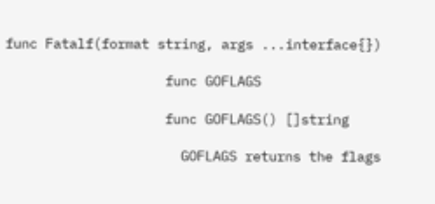func Fatalf(format string, args ...interface{})

                    func GOFLAGS

                    func GOFLAGS() []string

                      GOFLAGS returns the flags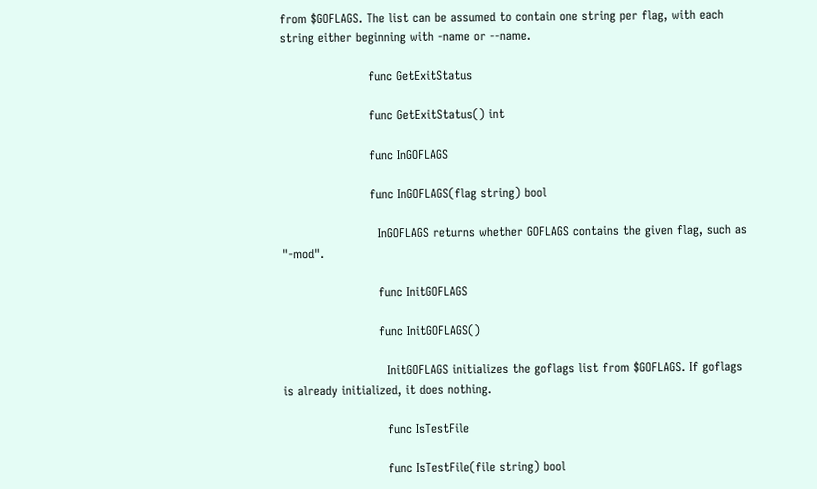from $GOFLAGS. The list can be assumed to contain one string per flag, with each string either beginning with -name or --name.

                      func GetExitStatus

                      func GetExitStatus() int

                      func InGOFLAGS

                      func InGOFLAGS(flag string) bool

                        InGOFLAGS returns whether GOFLAGS contains the given flag, such as "-mod".

                        func InitGOFLAGS

                        func InitGOFLAGS()

                          InitGOFLAGS initializes the goflags list from $GOFLAGS. If goflags is already initialized, it does nothing.

                          func IsTestFile

                          func IsTestFile(file string) bool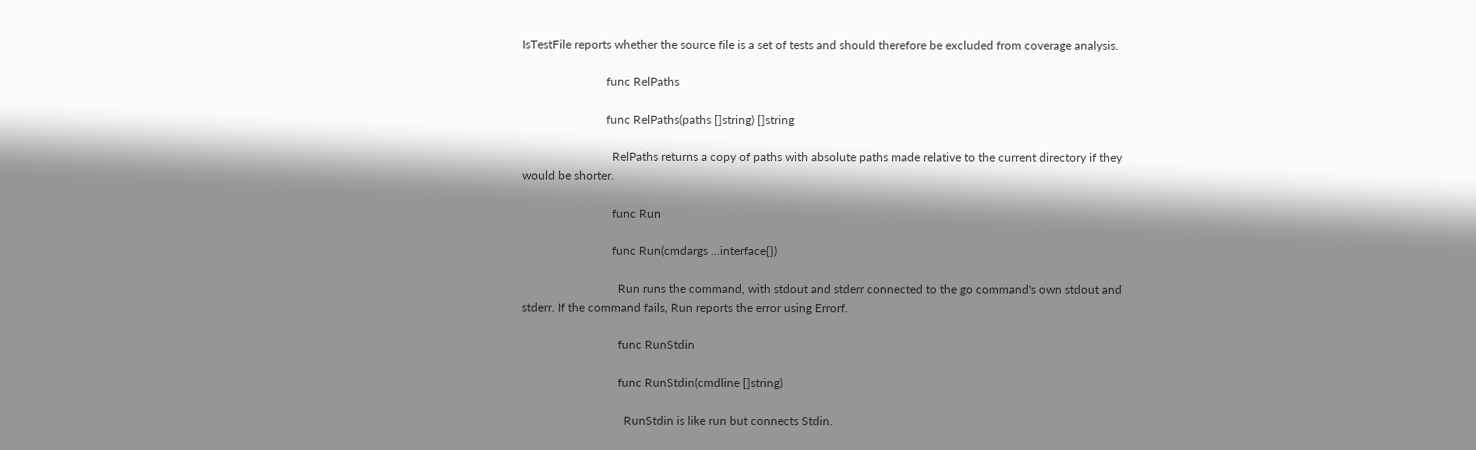IsTestFile reports whether the source file is a set of tests and should therefore be excluded from coverage analysis.

                            func RelPaths

                            func RelPaths(paths []string) []string

                              RelPaths returns a copy of paths with absolute paths made relative to the current directory if they would be shorter.

                              func Run

                              func Run(cmdargs ...interface{})

                                Run runs the command, with stdout and stderr connected to the go command's own stdout and stderr. If the command fails, Run reports the error using Errorf.

                                func RunStdin

                                func RunStdin(cmdline []string)

                                  RunStdin is like run but connects Stdin.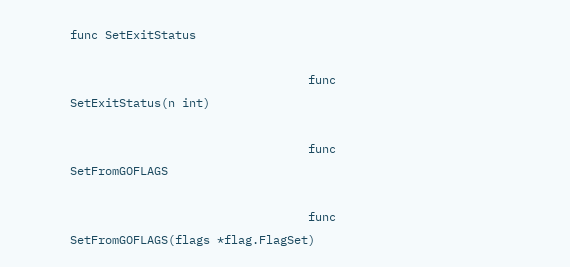func SetExitStatus

                                  func SetExitStatus(n int)

                                  func SetFromGOFLAGS

                                  func SetFromGOFLAGS(flags *flag.FlagSet)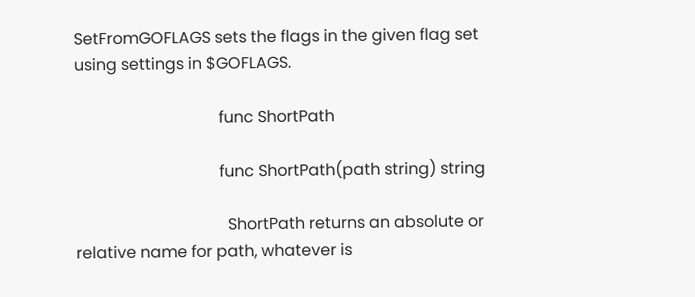SetFromGOFLAGS sets the flags in the given flag set using settings in $GOFLAGS.

                                    func ShortPath

                                    func ShortPath(path string) string

                                      ShortPath returns an absolute or relative name for path, whatever is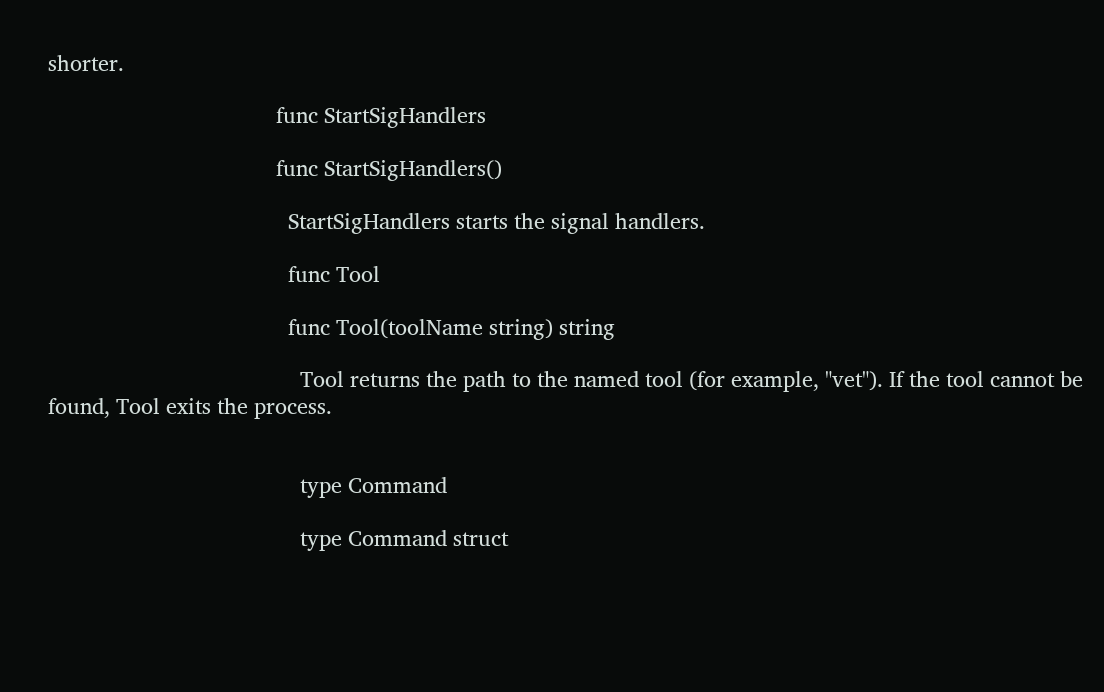shorter.

                                      func StartSigHandlers

                                      func StartSigHandlers()

                                        StartSigHandlers starts the signal handlers.

                                        func Tool

                                        func Tool(toolName string) string

                                          Tool returns the path to the named tool (for example, "vet"). If the tool cannot be found, Tool exits the process.


                                          type Command

                                          type Command struct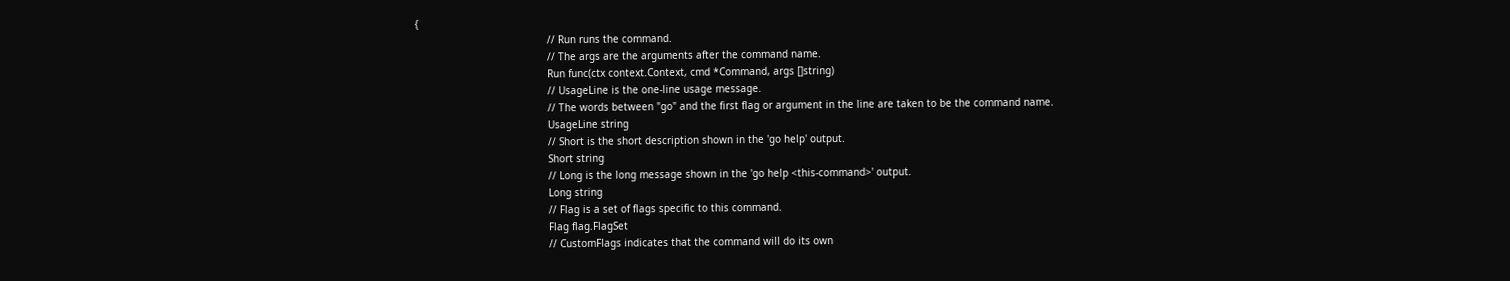{
                                            // Run runs the command.
                                            // The args are the arguments after the command name.
                                            Run func(ctx context.Context, cmd *Command, args []string)
                                            // UsageLine is the one-line usage message.
                                            // The words between "go" and the first flag or argument in the line are taken to be the command name.
                                            UsageLine string
                                            // Short is the short description shown in the 'go help' output.
                                            Short string
                                            // Long is the long message shown in the 'go help <this-command>' output.
                                            Long string
                                            // Flag is a set of flags specific to this command.
                                            Flag flag.FlagSet
                                            // CustomFlags indicates that the command will do its own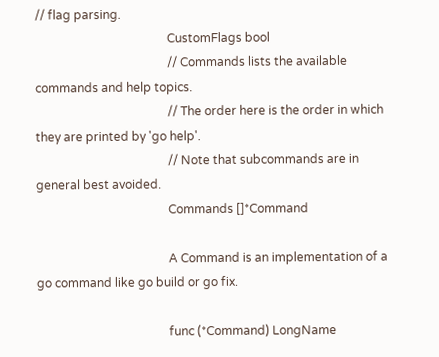// flag parsing.
                                            CustomFlags bool
                                            // Commands lists the available commands and help topics.
                                            // The order here is the order in which they are printed by 'go help'.
                                            // Note that subcommands are in general best avoided.
                                            Commands []*Command

                                            A Command is an implementation of a go command like go build or go fix.

                                            func (*Command) LongName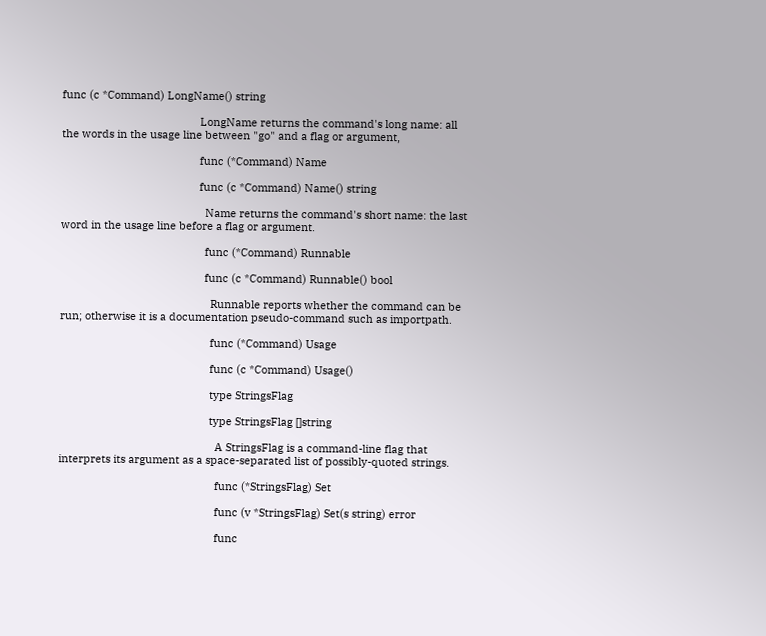func (c *Command) LongName() string

                                              LongName returns the command's long name: all the words in the usage line between "go" and a flag or argument,

                                              func (*Command) Name

                                              func (c *Command) Name() string

                                                Name returns the command's short name: the last word in the usage line before a flag or argument.

                                                func (*Command) Runnable

                                                func (c *Command) Runnable() bool

                                                  Runnable reports whether the command can be run; otherwise it is a documentation pseudo-command such as importpath.

                                                  func (*Command) Usage

                                                  func (c *Command) Usage()

                                                  type StringsFlag

                                                  type StringsFlag []string

                                                    A StringsFlag is a command-line flag that interprets its argument as a space-separated list of possibly-quoted strings.

                                                    func (*StringsFlag) Set

                                                    func (v *StringsFlag) Set(s string) error

                                                    func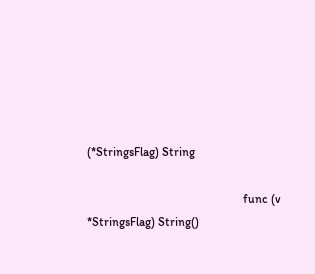(*StringsFlag) String

                                                    func (v *StringsFlag) String()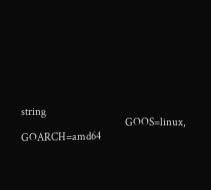string
                                                    GOOS=linux, GOARCH=amd64